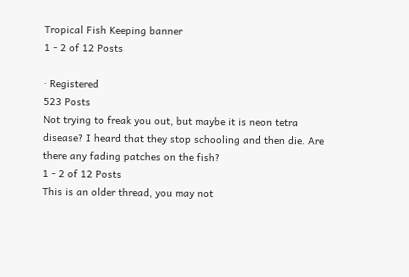Tropical Fish Keeping banner
1 - 2 of 12 Posts

· Registered
523 Posts
Not trying to freak you out, but maybe it is neon tetra disease? I heard that they stop schooling and then die. Are there any fading patches on the fish?
1 - 2 of 12 Posts
This is an older thread, you may not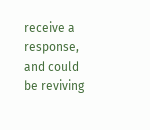receive a response, and could be reviving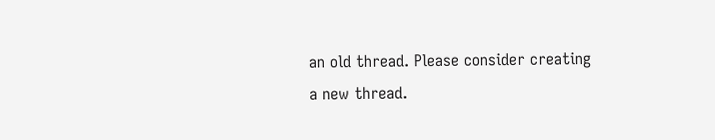an old thread. Please consider creating a new thread.